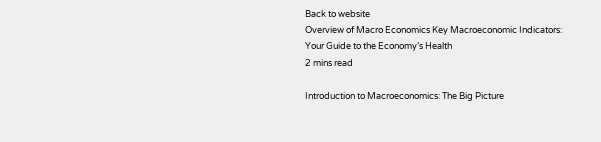Back to website
Overview of Macro Economics Key Macroeconomic Indicators: Your Guide to the Economy’s Health
2 mins read

Introduction to Macroeconomics: The Big Picture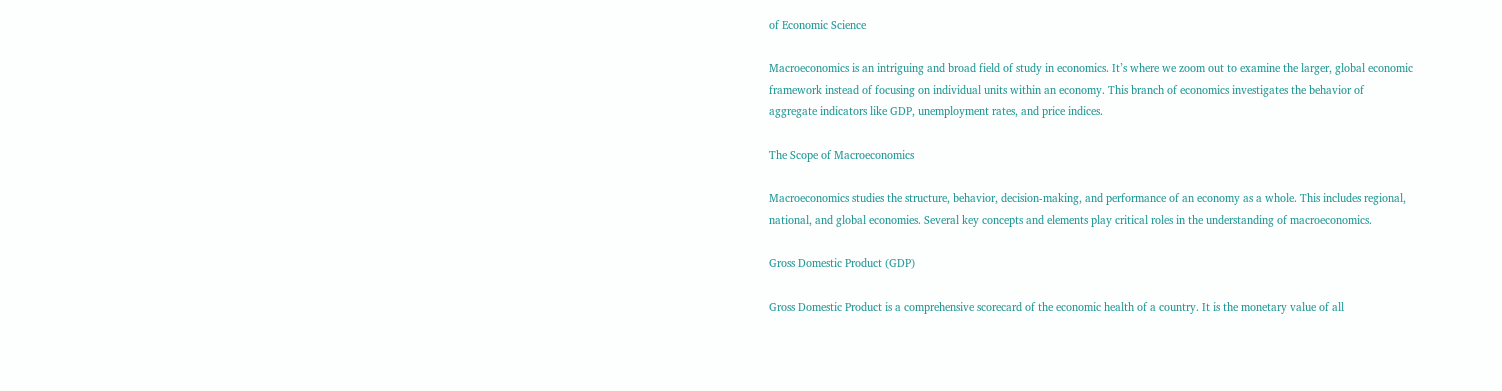of Economic Science

Macroeconomics is an intriguing and broad field of study in economics. It’s where we zoom out to examine the larger, global economic framework instead of focusing on individual units within an economy. This branch of economics investigates the behavior of aggregate indicators like GDP, unemployment rates, and price indices.

The Scope of Macroeconomics

Macroeconomics studies the structure, behavior, decision-making, and performance of an economy as a whole. This includes regional, national, and global economies. Several key concepts and elements play critical roles in the understanding of macroeconomics.

Gross Domestic Product (GDP)

Gross Domestic Product is a comprehensive scorecard of the economic health of a country. It is the monetary value of all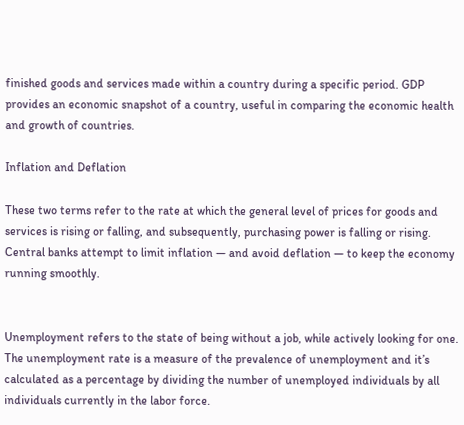finished goods and services made within a country during a specific period. GDP provides an economic snapshot of a country, useful in comparing the economic health and growth of countries.

Inflation and Deflation

These two terms refer to the rate at which the general level of prices for goods and services is rising or falling, and subsequently, purchasing power is falling or rising. Central banks attempt to limit inflation — and avoid deflation — to keep the economy running smoothly.


Unemployment refers to the state of being without a job, while actively looking for one. The unemployment rate is a measure of the prevalence of unemployment and it’s calculated as a percentage by dividing the number of unemployed individuals by all individuals currently in the labor force.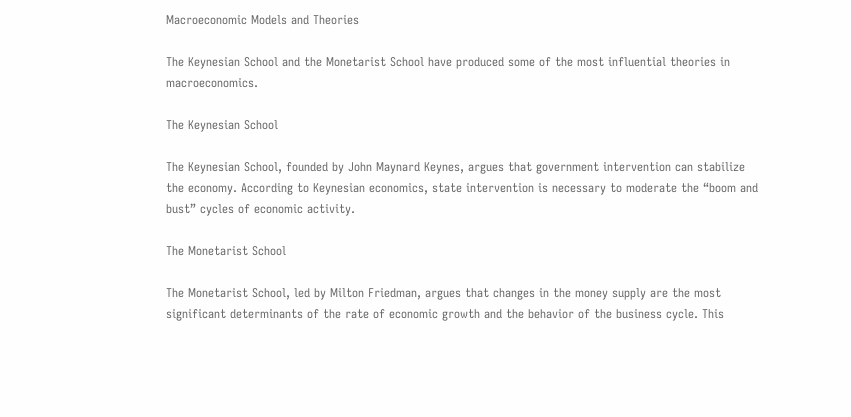Macroeconomic Models and Theories

The Keynesian School and the Monetarist School have produced some of the most influential theories in macroeconomics.

The Keynesian School

The Keynesian School, founded by John Maynard Keynes, argues that government intervention can stabilize the economy. According to Keynesian economics, state intervention is necessary to moderate the “boom and bust” cycles of economic activity.

The Monetarist School

The Monetarist School, led by Milton Friedman, argues that changes in the money supply are the most significant determinants of the rate of economic growth and the behavior of the business cycle. This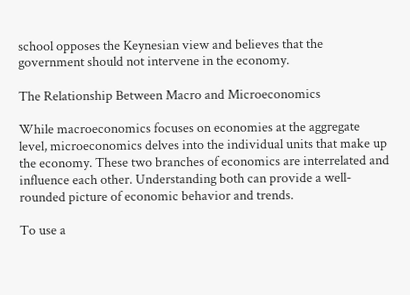school opposes the Keynesian view and believes that the government should not intervene in the economy.

The Relationship Between Macro and Microeconomics

While macroeconomics focuses on economies at the aggregate level, microeconomics delves into the individual units that make up the economy. These two branches of economics are interrelated and influence each other. Understanding both can provide a well-rounded picture of economic behavior and trends.

To use a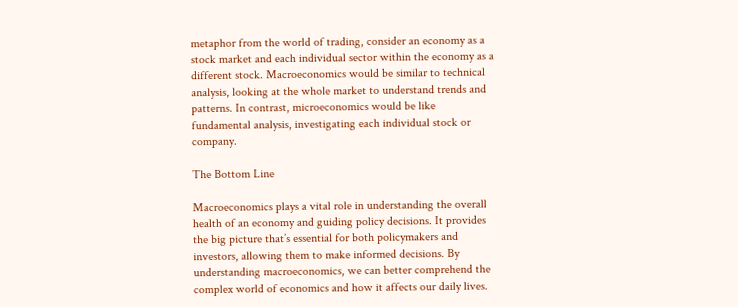metaphor from the world of trading, consider an economy as a stock market and each individual sector within the economy as a different stock. Macroeconomics would be similar to technical analysis, looking at the whole market to understand trends and patterns. In contrast, microeconomics would be like fundamental analysis, investigating each individual stock or company.

The Bottom Line

Macroeconomics plays a vital role in understanding the overall health of an economy and guiding policy decisions. It provides the big picture that’s essential for both policymakers and investors, allowing them to make informed decisions. By understanding macroeconomics, we can better comprehend the complex world of economics and how it affects our daily lives.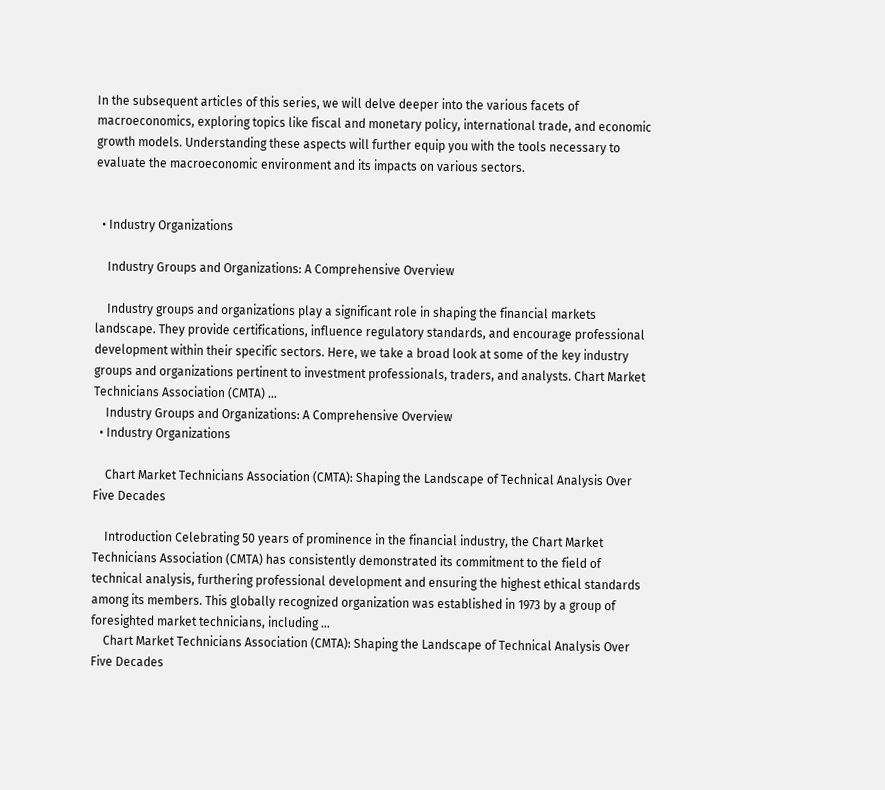In the subsequent articles of this series, we will delve deeper into the various facets of macroeconomics, exploring topics like fiscal and monetary policy, international trade, and economic growth models. Understanding these aspects will further equip you with the tools necessary to evaluate the macroeconomic environment and its impacts on various sectors.


  • Industry Organizations

    Industry Groups and Organizations: A Comprehensive Overview

    Industry groups and organizations play a significant role in shaping the financial markets landscape. They provide certifications, influence regulatory standards, and encourage professional development within their specific sectors. Here, we take a broad look at some of the key industry groups and organizations pertinent to investment professionals, traders, and analysts. Chart Market Technicians Association (CMTA) …
    Industry Groups and Organizations: A Comprehensive Overview
  • Industry Organizations

    Chart Market Technicians Association (CMTA): Shaping the Landscape of Technical Analysis Over Five Decades

    Introduction Celebrating 50 years of prominence in the financial industry, the Chart Market Technicians Association (CMTA) has consistently demonstrated its commitment to the field of technical analysis, furthering professional development and ensuring the highest ethical standards among its members. This globally recognized organization was established in 1973 by a group of foresighted market technicians, including …
    Chart Market Technicians Association (CMTA): Shaping the Landscape of Technical Analysis Over Five Decades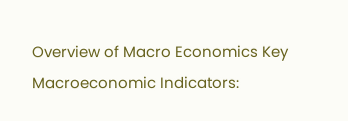Overview of Macro Economics Key Macroeconomic Indicators: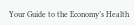Your Guide to the Economy’s Health